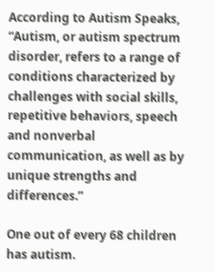According to Autism Speaks, “Autism, or autism spectrum disorder, refers to a range of conditions characterized by challenges with social skills, repetitive behaviors, speech and nonverbal communication, as well as by unique strengths and differences.”

One out of every 68 children has autism.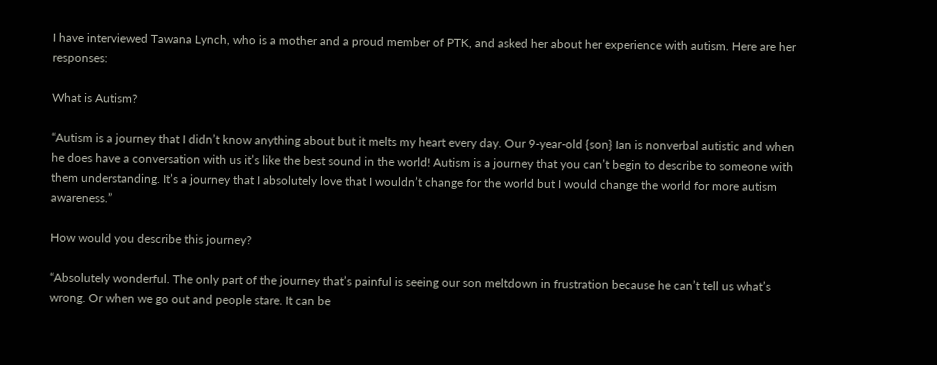I have interviewed Tawana Lynch, who is a mother and a proud member of PTK, and asked her about her experience with autism. Here are her responses:

What is Autism?

“Autism is a journey that I didn’t know anything about but it melts my heart every day. Our 9-year-old {son} Ian is nonverbal autistic and when he does have a conversation with us it’s like the best sound in the world! Autism is a journey that you can’t begin to describe to someone with them understanding. It’s a journey that I absolutely love that I wouldn’t change for the world but I would change the world for more autism awareness.”

How would you describe this journey?

“Absolutely wonderful. The only part of the journey that’s painful is seeing our son meltdown in frustration because he can’t tell us what’s wrong. Or when we go out and people stare. It can be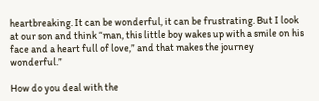heartbreaking. It can be wonderful, it can be frustrating. But I look at our son and think “man, this little boy wakes up with a smile on his face and a heart full of love,” and that makes the journey wonderful.”

How do you deal with the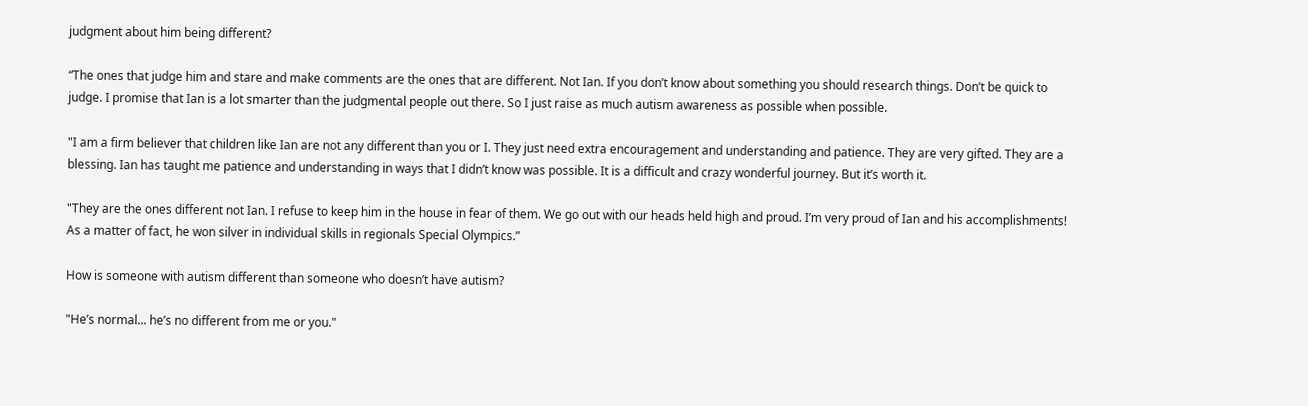judgment about him being different?

“The ones that judge him and stare and make comments are the ones that are different. Not Ian. If you don’t know about something you should research things. Don’t be quick to judge. I promise that Ian is a lot smarter than the judgmental people out there. So I just raise as much autism awareness as possible when possible.

"I am a firm believer that children like Ian are not any different than you or I. They just need extra encouragement and understanding and patience. They are very gifted. They are a blessing. Ian has taught me patience and understanding in ways that I didn’t know was possible. It is a difficult and crazy wonderful journey. But it’s worth it.

"They are the ones different not Ian. I refuse to keep him in the house in fear of them. We go out with our heads held high and proud. I’m very proud of Ian and his accomplishments! As a matter of fact, he won silver in individual skills in regionals Special Olympics.”

How is someone with autism different than someone who doesn’t have autism?

"He’s normal... he’s no different from me or you."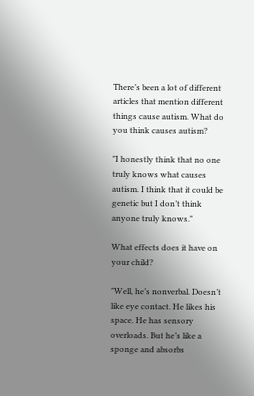There’s been a lot of different articles that mention different things cause autism. What do you think causes autism?

"I honestly think that no one truly knows what causes autism. I think that it could be genetic but I don’t think anyone truly knows."

What effects does it have on your child?

"Well, he’s nonverbal. Doesn’t like eye contact. He likes his space. He has sensory overloads. But he’s like a sponge and absorbs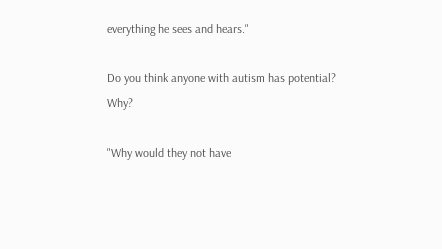everything he sees and hears."

Do you think anyone with autism has potential? Why?

"Why would they not have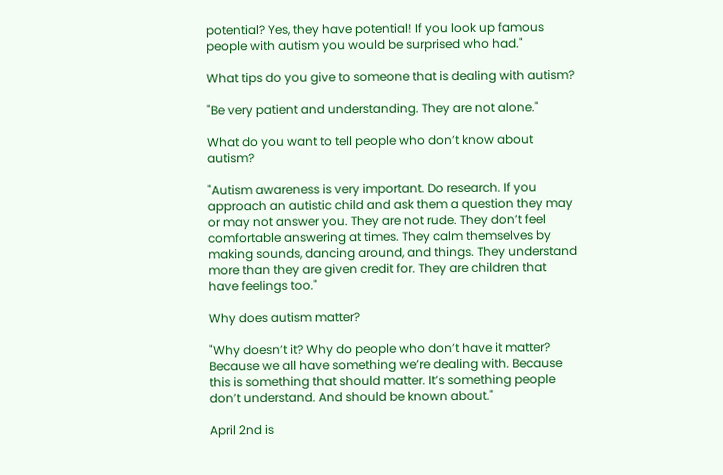potential? Yes, they have potential! If you look up famous people with autism you would be surprised who had."

What tips do you give to someone that is dealing with autism?

"Be very patient and understanding. They are not alone."

What do you want to tell people who don’t know about autism?

"Autism awareness is very important. Do research. If you approach an autistic child and ask them a question they may or may not answer you. They are not rude. They don’t feel comfortable answering at times. They calm themselves by making sounds, dancing around, and things. They understand more than they are given credit for. They are children that have feelings too."

Why does autism matter?

"Why doesn’t it? Why do people who don’t have it matter? Because we all have something we’re dealing with. Because this is something that should matter. It’s something people don’t understand. And should be known about."

April 2nd is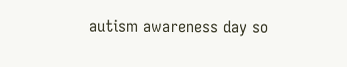autism awareness day so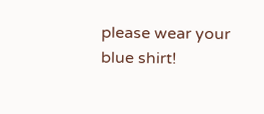please wear your blue shirt!